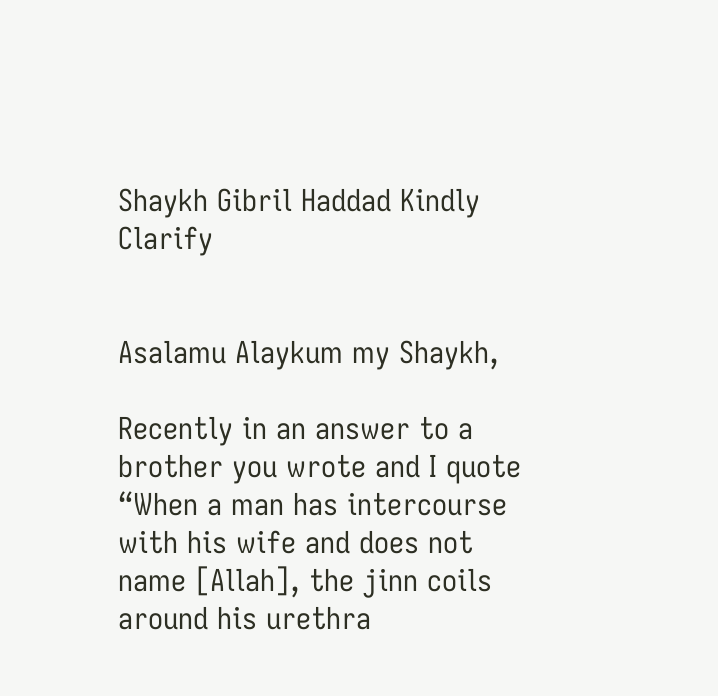Shaykh Gibril Haddad Kindly Clarify


Asalamu Alaykum my Shaykh,

Recently in an answer to a brother you wrote and I quote “When a man has intercourse with his wife and does not name [Allah], the jinn coils around his urethra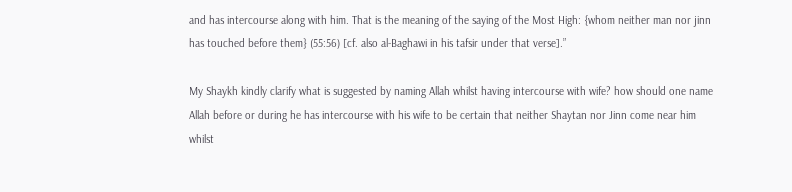and has intercourse along with him. That is the meaning of the saying of the Most High: {whom neither man nor jinn has touched before them} (55:56) [cf. also al-Baghawi in his tafsir under that verse].”

My Shaykh kindly clarify what is suggested by naming Allah whilst having intercourse with wife? how should one name Allah before or during he has intercourse with his wife to be certain that neither Shaytan nor Jinn come near him whilst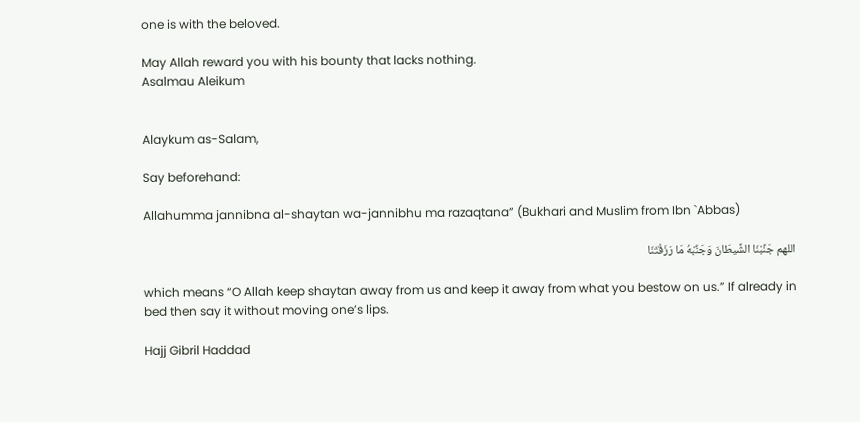one is with the beloved.

May Allah reward you with his bounty that lacks nothing.
Asalmau Aleikum


Alaykum as-Salam,

Say beforehand:

Allahumma jannibna al-shaytan wa-jannibhu ma razaqtana” (Bukhari and Muslim from Ibn `Abbas)

اللهم جَنِّبْنَا الشَّيطَانَ وَجَنِّبْهُ مَا رَزَقْتَنَا

which means “O Allah keep shaytan away from us and keep it away from what you bestow on us.” If already in bed then say it without moving one’s lips.

Hajj Gibril Haddad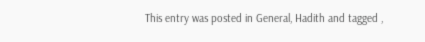This entry was posted in General, Hadith and tagged ,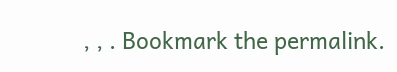, , . Bookmark the permalink.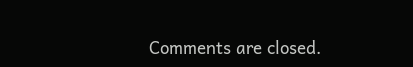Comments are closed.